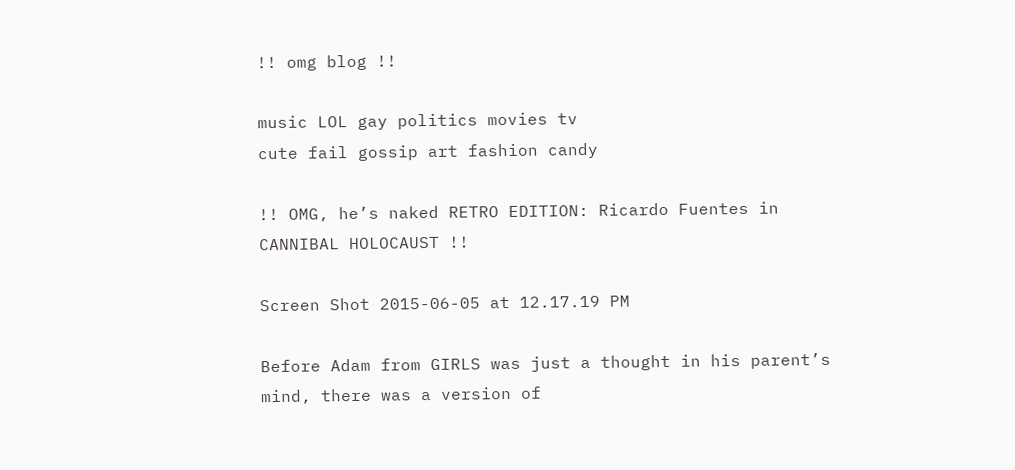!! omg blog !!

music LOL gay politics movies tv
cute fail gossip art fashion candy

!! OMG, he’s naked RETRO EDITION: Ricardo Fuentes in CANNIBAL HOLOCAUST !!

Screen Shot 2015-06-05 at 12.17.19 PM

Before Adam from GIRLS was just a thought in his parent’s mind, there was a version of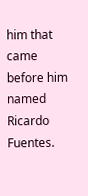him that came before him named Ricardo Fuentes.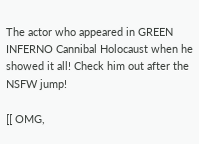The actor who appeared in GREEN INFERNO Cannibal Holocaust when he showed it all! Check him out after the NSFW jump!

[[ OMG,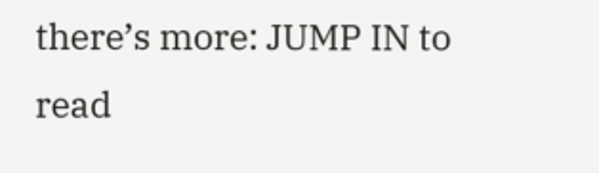there’s more: JUMP IN to read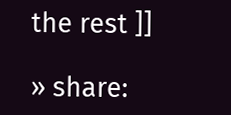the rest ]]

» share: